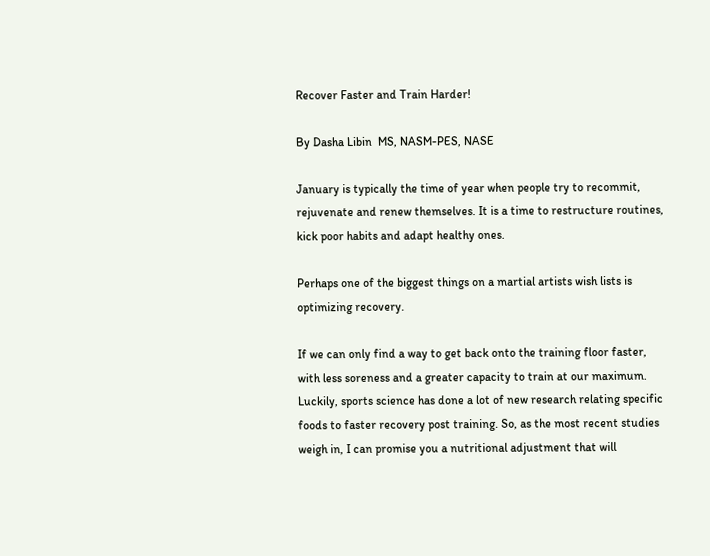Recover Faster and Train Harder!

By Dasha Libin  MS, NASM-PES, NASE

January is typically the time of year when people try to recommit, rejuvenate and renew themselves. It is a time to restructure routines, kick poor habits and adapt healthy ones.

Perhaps one of the biggest things on a martial artists wish lists is optimizing recovery.

If we can only find a way to get back onto the training floor faster, with less soreness and a greater capacity to train at our maximum. Luckily, sports science has done a lot of new research relating specific foods to faster recovery post training. So, as the most recent studies weigh in, I can promise you a nutritional adjustment that will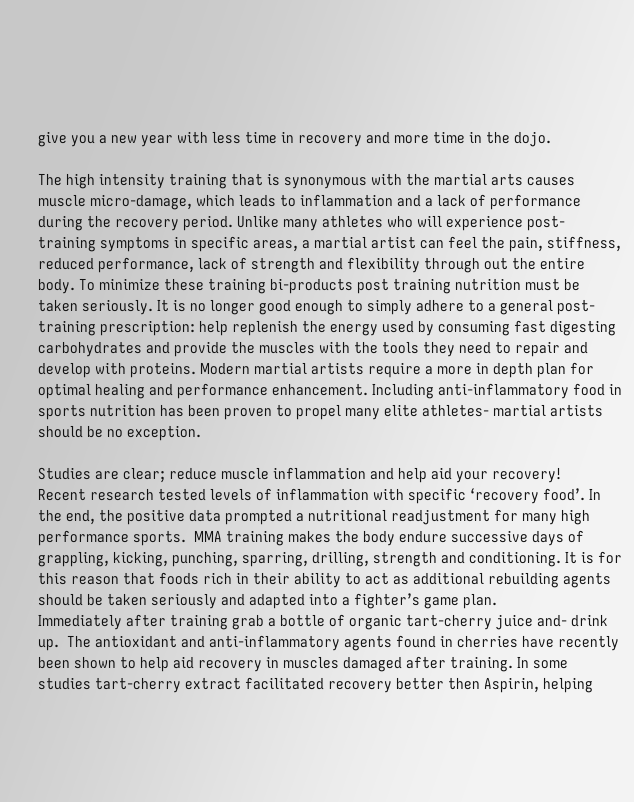give you a new year with less time in recovery and more time in the dojo.

The high intensity training that is synonymous with the martial arts causes muscle micro-damage, which leads to inflammation and a lack of performance during the recovery period. Unlike many athletes who will experience post-training symptoms in specific areas, a martial artist can feel the pain, stiffness, reduced performance, lack of strength and flexibility through out the entire body. To minimize these training bi-products post training nutrition must be taken seriously. It is no longer good enough to simply adhere to a general post-training prescription: help replenish the energy used by consuming fast digesting carbohydrates and provide the muscles with the tools they need to repair and develop with proteins. Modern martial artists require a more in depth plan for optimal healing and performance enhancement. Including anti-inflammatory food in sports nutrition has been proven to propel many elite athletes- martial artists should be no exception.

Studies are clear; reduce muscle inflammation and help aid your recovery!
Recent research tested levels of inflammation with specific ‘recovery food’. In the end, the positive data prompted a nutritional readjustment for many high performance sports.  MMA training makes the body endure successive days of grappling, kicking, punching, sparring, drilling, strength and conditioning. It is for this reason that foods rich in their ability to act as additional rebuilding agents should be taken seriously and adapted into a fighter’s game plan.
Immediately after training grab a bottle of organic tart-cherry juice and- drink up.  The antioxidant and anti-inflammatory agents found in cherries have recently been shown to help aid recovery in muscles damaged after training. In some studies tart-cherry extract facilitated recovery better then Aspirin, helping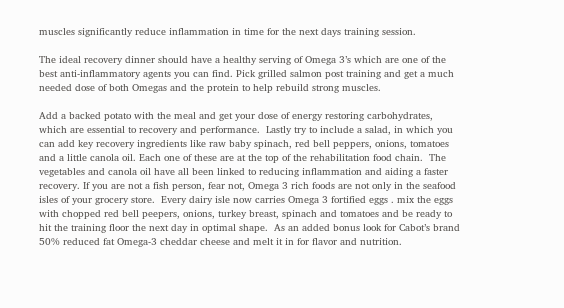muscles significantly reduce inflammation in time for the next days training session.

The ideal recovery dinner should have a healthy serving of Omega 3’s which are one of the best anti-inflammatory agents you can find. Pick grilled salmon post training and get a much needed dose of both Omegas and the protein to help rebuild strong muscles.

Add a backed potato with the meal and get your dose of energy restoring carbohydrates, which are essential to recovery and performance.  Lastly try to include a salad, in which you can add key recovery ingredients like raw baby spinach, red bell peppers, onions, tomatoes and a little canola oil. Each one of these are at the top of the rehabilitation food chain.  The vegetables and canola oil have all been linked to reducing inflammation and aiding a faster recovery. If you are not a fish person, fear not, Omega 3 rich foods are not only in the seafood isles of your grocery store.  Every dairy isle now carries Omega 3 fortified eggs . mix the eggs with chopped red bell peepers, onions, turkey breast, spinach and tomatoes and be ready to hit the training floor the next day in optimal shape.  As an added bonus look for Cabot’s brand 50% reduced fat Omega-3 cheddar cheese and melt it in for flavor and nutrition.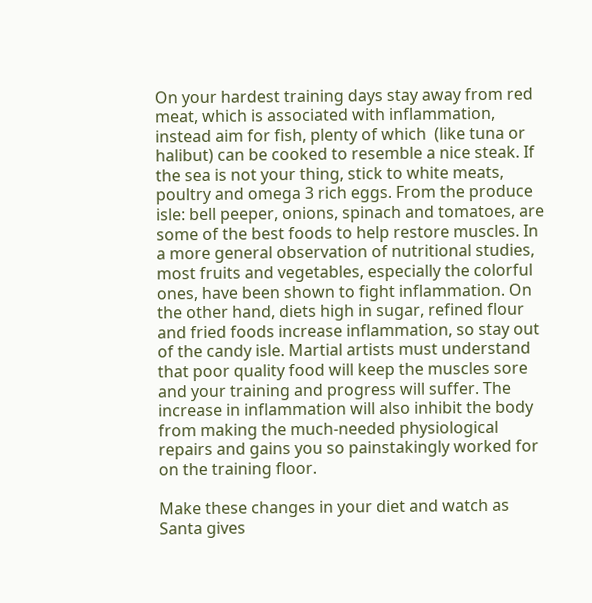On your hardest training days stay away from red meat, which is associated with inflammation, instead aim for fish, plenty of which  (like tuna or halibut) can be cooked to resemble a nice steak. If the sea is not your thing, stick to white meats, poultry and omega 3 rich eggs. From the produce isle: bell peeper, onions, spinach and tomatoes, are some of the best foods to help restore muscles. In a more general observation of nutritional studies, most fruits and vegetables, especially the colorful ones, have been shown to fight inflammation. On the other hand, diets high in sugar, refined flour and fried foods increase inflammation, so stay out of the candy isle. Martial artists must understand that poor quality food will keep the muscles sore and your training and progress will suffer. The increase in inflammation will also inhibit the body from making the much-needed physiological repairs and gains you so painstakingly worked for on the training floor.

Make these changes in your diet and watch as Santa gives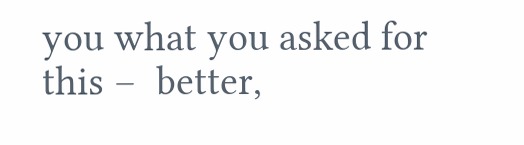you what you asked for this –  better,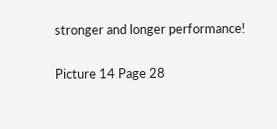stronger and longer performance!

Picture 14 Page 28